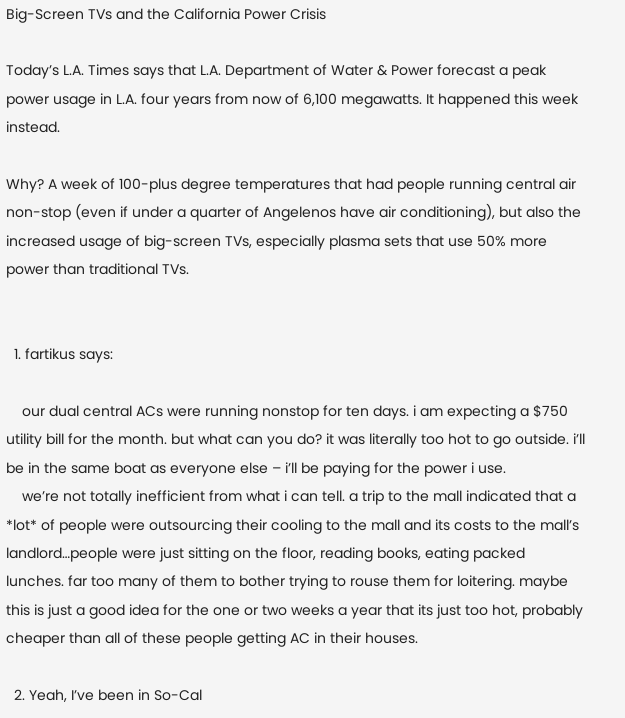Big-Screen TVs and the California Power Crisis

Today’s L.A. Times says that L.A. Department of Water & Power forecast a peak power usage in L.A. four years from now of 6,100 megawatts. It happened this week instead.

Why? A week of 100-plus degree temperatures that had people running central air non-stop (even if under a quarter of Angelenos have air conditioning), but also the increased usage of big-screen TVs, especially plasma sets that use 50% more power than traditional TVs.


  1. fartikus says:

    our dual central ACs were running nonstop for ten days. i am expecting a $750 utility bill for the month. but what can you do? it was literally too hot to go outside. i’ll be in the same boat as everyone else – i’ll be paying for the power i use.
    we’re not totally inefficient from what i can tell. a trip to the mall indicated that a *lot* of people were outsourcing their cooling to the mall and its costs to the mall’s landlord…people were just sitting on the floor, reading books, eating packed lunches. far too many of them to bother trying to rouse them for loitering. maybe this is just a good idea for the one or two weeks a year that its just too hot, probably cheaper than all of these people getting AC in their houses.

  2. Yeah, I’ve been in So-Cal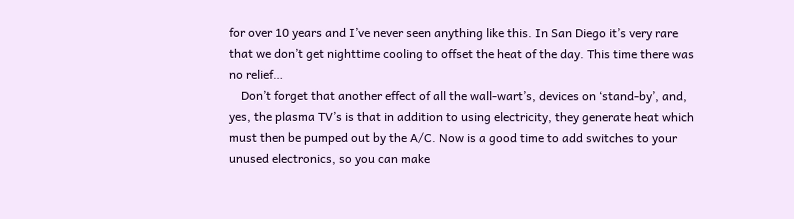for over 10 years and I’ve never seen anything like this. In San Diego it’s very rare that we don’t get nighttime cooling to offset the heat of the day. This time there was no relief…
    Don’t forget that another effect of all the wall-wart’s, devices on ‘stand-by’, and, yes, the plasma TV’s is that in addition to using electricity, they generate heat which must then be pumped out by the A/C. Now is a good time to add switches to your unused electronics, so you can make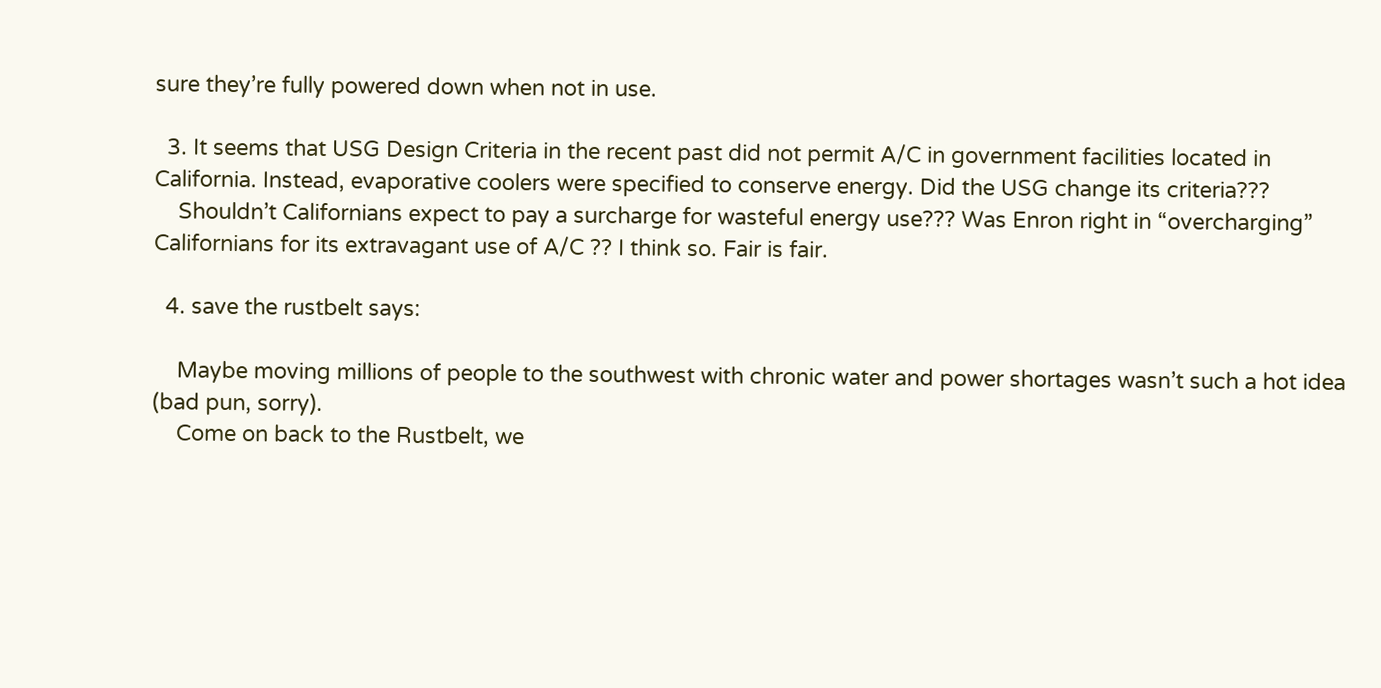sure they’re fully powered down when not in use.

  3. It seems that USG Design Criteria in the recent past did not permit A/C in government facilities located in California. Instead, evaporative coolers were specified to conserve energy. Did the USG change its criteria???
    Shouldn’t Californians expect to pay a surcharge for wasteful energy use??? Was Enron right in “overcharging” Californians for its extravagant use of A/C ?? I think so. Fair is fair.

  4. save the rustbelt says:

    Maybe moving millions of people to the southwest with chronic water and power shortages wasn’t such a hot idea (bad pun, sorry).
    Come on back to the Rustbelt, we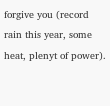forgive you (record rain this year, some heat, plenyt of power).